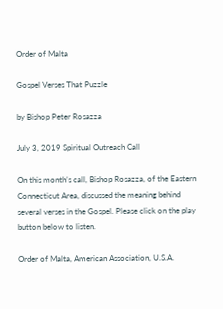Order of Malta

Gospel Verses That Puzzle

by Bishop Peter Rosazza

July 3, 2019 Spiritual Outreach Call

On this month’s call, Bishop Rosazza, of the Eastern Connecticut Area, discussed the meaning behind several verses in the Gospel. Please click on the play button below to listen.

Order of Malta, American Association, U.S.A.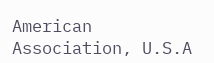American Association, U.S.A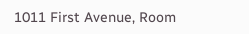1011 First Avenue, Room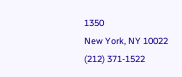1350
New York, NY 10022
(212) 371-1522